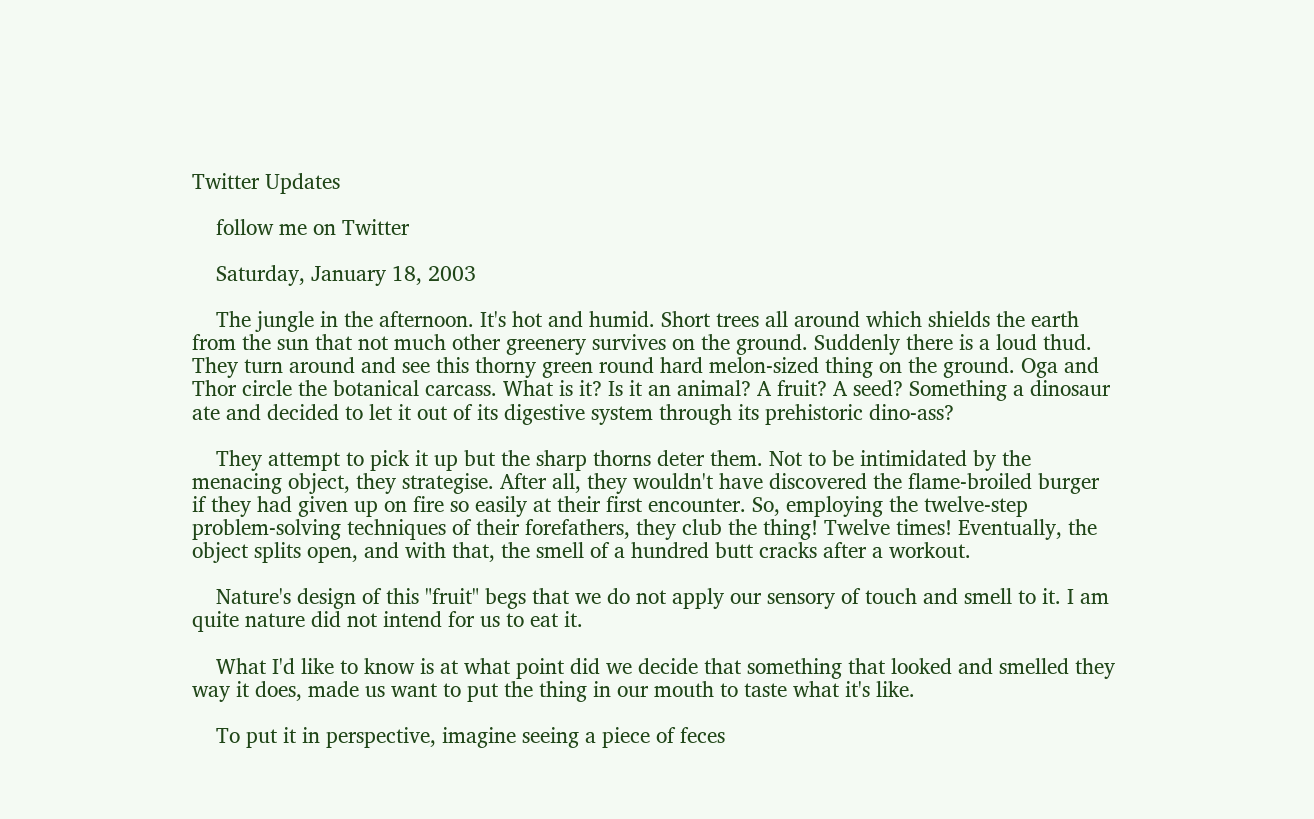Twitter Updates

    follow me on Twitter

    Saturday, January 18, 2003

    The jungle in the afternoon. It's hot and humid. Short trees all around which shields the earth from the sun that not much other greenery survives on the ground. Suddenly there is a loud thud. They turn around and see this thorny green round hard melon-sized thing on the ground. Oga and Thor circle the botanical carcass. What is it? Is it an animal? A fruit? A seed? Something a dinosaur ate and decided to let it out of its digestive system through its prehistoric dino-ass?

    They attempt to pick it up but the sharp thorns deter them. Not to be intimidated by the menacing object, they strategise. After all, they wouldn't have discovered the flame-broiled burger if they had given up on fire so easily at their first encounter. So, employing the twelve-step problem-solving techniques of their forefathers, they club the thing! Twelve times! Eventually, the object splits open, and with that, the smell of a hundred butt cracks after a workout.

    Nature's design of this "fruit" begs that we do not apply our sensory of touch and smell to it. I am quite nature did not intend for us to eat it.

    What I'd like to know is at what point did we decide that something that looked and smelled they way it does, made us want to put the thing in our mouth to taste what it's like.

    To put it in perspective, imagine seeing a piece of feces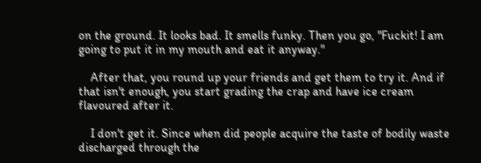on the ground. It looks bad. It smells funky. Then you go, "Fuckit! I am going to put it in my mouth and eat it anyway."

    After that, you round up your friends and get them to try it. And if that isn't enough, you start grading the crap and have ice cream flavoured after it.

    I don't get it. Since when did people acquire the taste of bodily waste discharged through the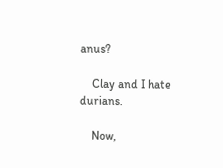anus?

    Clay and I hate durians.

    Now,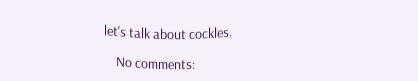let's talk about cockles.

    No comments: